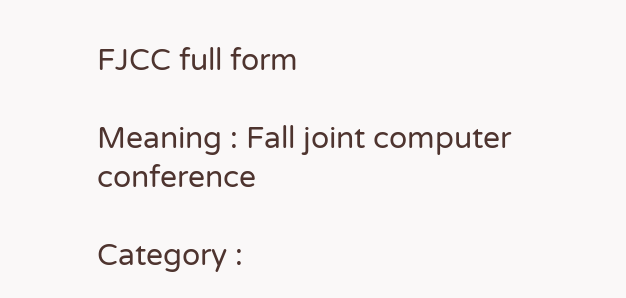FJCC full form

Meaning : Fall joint computer conference

Category :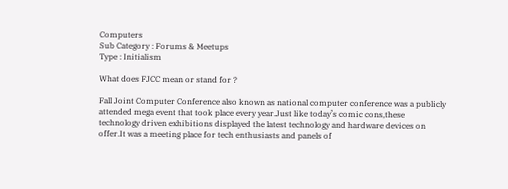Computers
Sub Category : Forums & Meetups
Type : Initialism

What does FJCC mean or stand for ?

Fall Joint Computer Conference also known as national computer conference was a publicly attended mega event that took place every year.Just like today’s comic cons,these technology driven exhibitions displayed the latest technology and hardware devices on offer.It was a meeting place for tech enthusiasts and panels of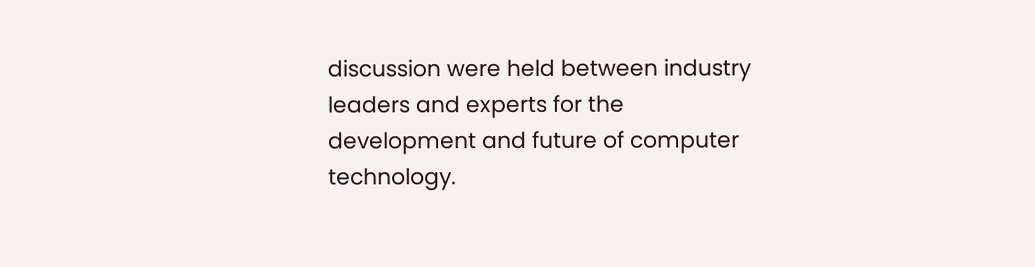discussion were held between industry leaders and experts for the development and future of computer technology.